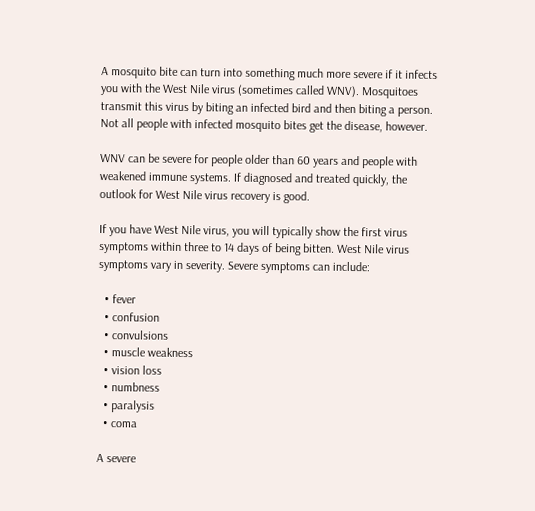A mosquito bite can turn into something much more severe if it infects you with the West Nile virus (sometimes called WNV). Mosquitoes transmit this virus by biting an infected bird and then biting a person. Not all people with infected mosquito bites get the disease, however.

WNV can be severe for people older than 60 years and people with weakened immune systems. If diagnosed and treated quickly, the outlook for West Nile virus recovery is good.

If you have West Nile virus, you will typically show the first virus symptoms within three to 14 days of being bitten. West Nile virus symptoms vary in severity. Severe symptoms can include:

  • fever
  • confusion
  • convulsions
  • muscle weakness
  • vision loss
  • numbness
  • paralysis
  • coma

A severe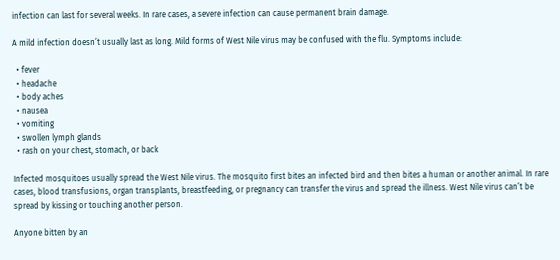infection can last for several weeks. In rare cases, a severe infection can cause permanent brain damage.

A mild infection doesn’t usually last as long. Mild forms of West Nile virus may be confused with the flu. Symptoms include:

  • fever
  • headache
  • body aches
  • nausea
  • vomiting
  • swollen lymph glands
  • rash on your chest, stomach, or back

Infected mosquitoes usually spread the West Nile virus. The mosquito first bites an infected bird and then bites a human or another animal. In rare cases, blood transfusions, organ transplants, breastfeeding, or pregnancy can transfer the virus and spread the illness. West Nile virus can’t be spread by kissing or touching another person.

Anyone bitten by an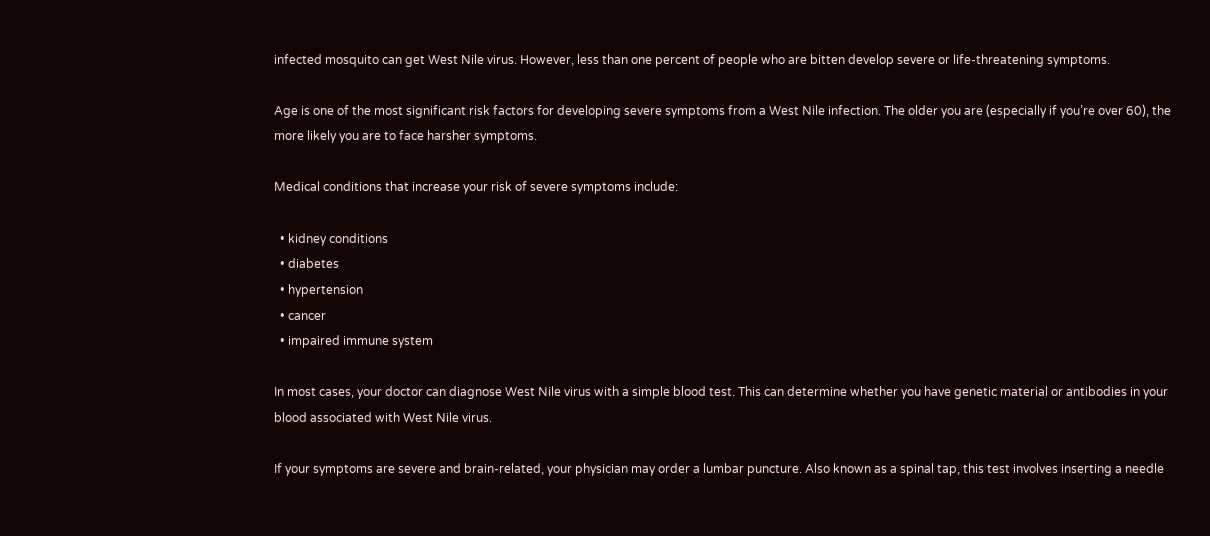infected mosquito can get West Nile virus. However, less than one percent of people who are bitten develop severe or life-threatening symptoms.

Age is one of the most significant risk factors for developing severe symptoms from a West Nile infection. The older you are (especially if you’re over 60), the more likely you are to face harsher symptoms.

Medical conditions that increase your risk of severe symptoms include:

  • kidney conditions
  • diabetes
  • hypertension
  • cancer
  • impaired immune system

In most cases, your doctor can diagnose West Nile virus with a simple blood test. This can determine whether you have genetic material or antibodies in your blood associated with West Nile virus.

If your symptoms are severe and brain-related, your physician may order a lumbar puncture. Also known as a spinal tap, this test involves inserting a needle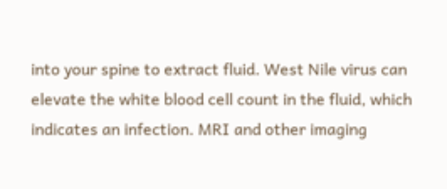into your spine to extract fluid. West Nile virus can elevate the white blood cell count in the fluid, which indicates an infection. MRI and other imaging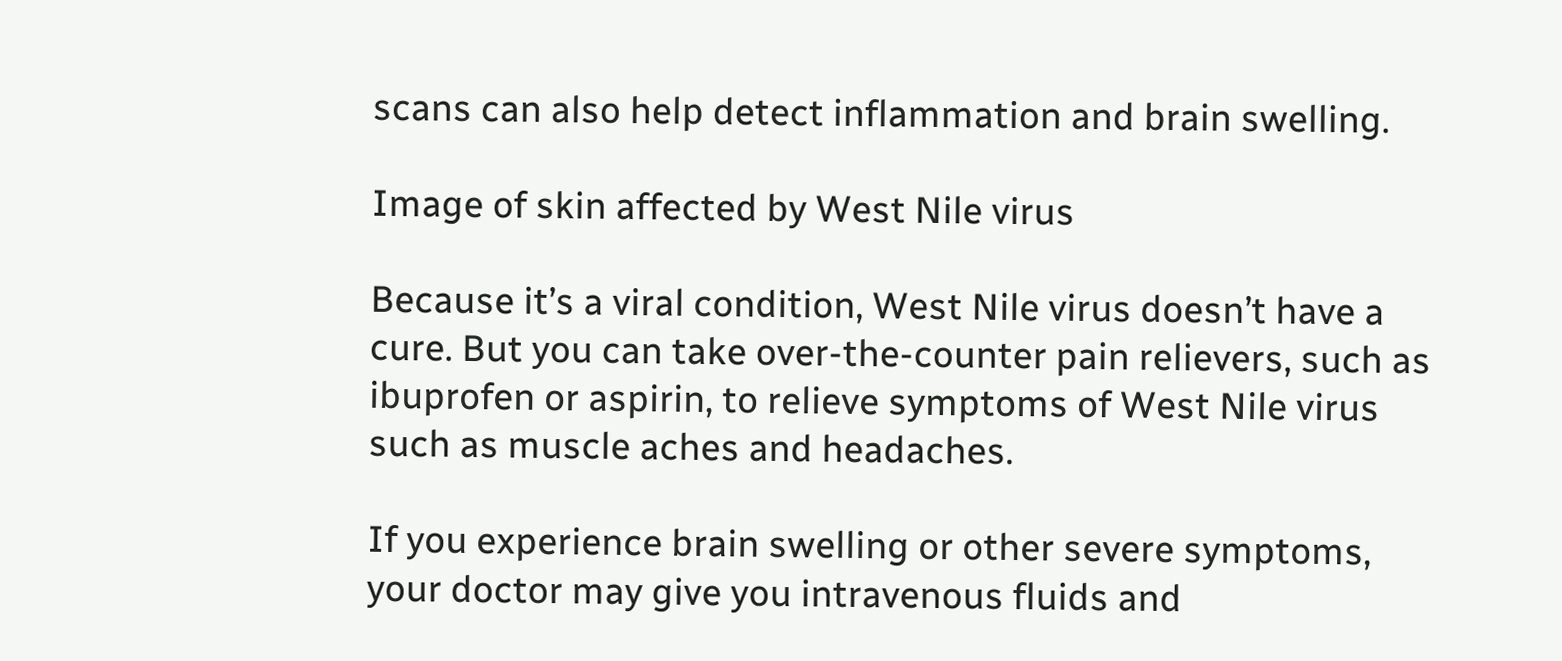scans can also help detect inflammation and brain swelling.

Image of skin affected by West Nile virus

Because it’s a viral condition, West Nile virus doesn’t have a cure. But you can take over-the-counter pain relievers, such as ibuprofen or aspirin, to relieve symptoms of West Nile virus such as muscle aches and headaches.

If you experience brain swelling or other severe symptoms, your doctor may give you intravenous fluids and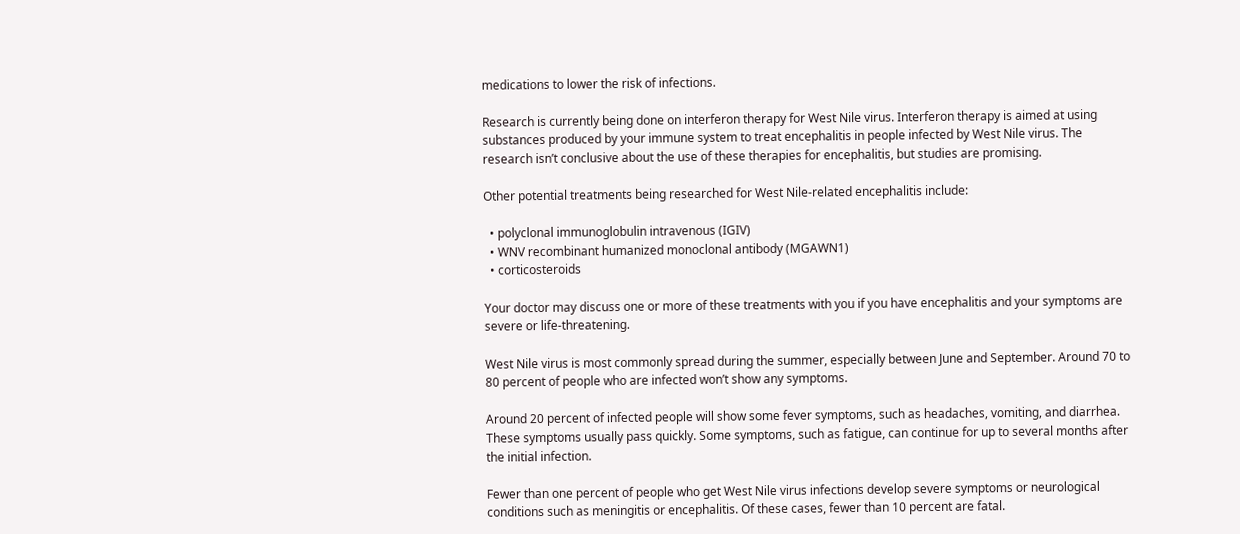medications to lower the risk of infections.

Research is currently being done on interferon therapy for West Nile virus. Interferon therapy is aimed at using substances produced by your immune system to treat encephalitis in people infected by West Nile virus. The research isn’t conclusive about the use of these therapies for encephalitis, but studies are promising.

Other potential treatments being researched for West Nile-related encephalitis include:

  • polyclonal immunoglobulin intravenous (IGIV)
  • WNV recombinant humanized monoclonal antibody (MGAWN1)
  • corticosteroids

Your doctor may discuss one or more of these treatments with you if you have encephalitis and your symptoms are severe or life-threatening.

West Nile virus is most commonly spread during the summer, especially between June and September. Around 70 to 80 percent of people who are infected won’t show any symptoms.

Around 20 percent of infected people will show some fever symptoms, such as headaches, vomiting, and diarrhea. These symptoms usually pass quickly. Some symptoms, such as fatigue, can continue for up to several months after the initial infection.

Fewer than one percent of people who get West Nile virus infections develop severe symptoms or neurological conditions such as meningitis or encephalitis. Of these cases, fewer than 10 percent are fatal.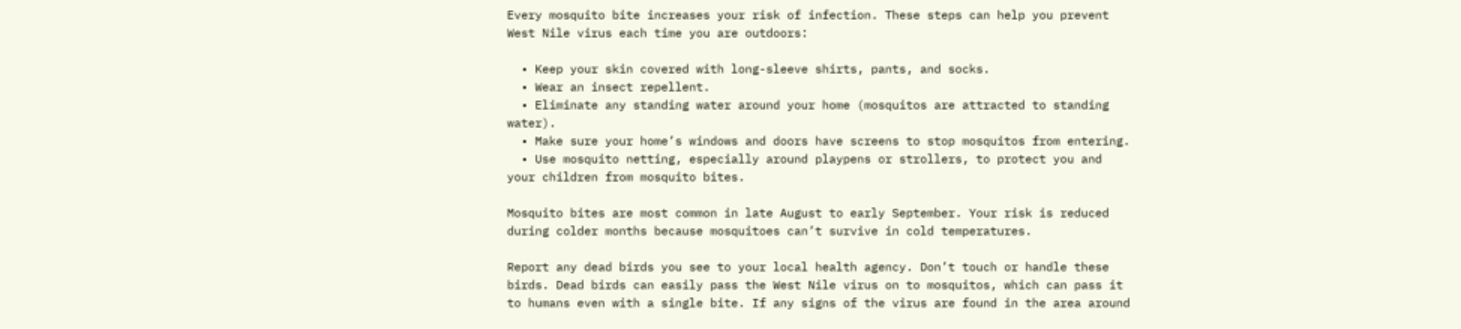Every mosquito bite increases your risk of infection. These steps can help you prevent West Nile virus each time you are outdoors:

  • Keep your skin covered with long-sleeve shirts, pants, and socks.
  • Wear an insect repellent.
  • Eliminate any standing water around your home (mosquitos are attracted to standing water).
  • Make sure your home’s windows and doors have screens to stop mosquitos from entering.
  • Use mosquito netting, especially around playpens or strollers, to protect you and your children from mosquito bites.

Mosquito bites are most common in late August to early September. Your risk is reduced during colder months because mosquitoes can’t survive in cold temperatures.

Report any dead birds you see to your local health agency. Don’t touch or handle these birds. Dead birds can easily pass the West Nile virus on to mosquitos, which can pass it to humans even with a single bite. If any signs of the virus are found in the area around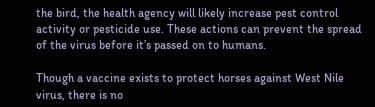the bird, the health agency will likely increase pest control activity or pesticide use. These actions can prevent the spread of the virus before it’s passed on to humans.

Though a vaccine exists to protect horses against West Nile virus, there is no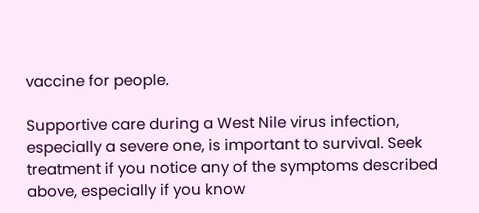vaccine for people.

Supportive care during a West Nile virus infection, especially a severe one, is important to survival. Seek treatment if you notice any of the symptoms described above, especially if you know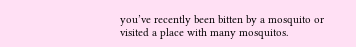you’ve recently been bitten by a mosquito or visited a place with many mosquitos.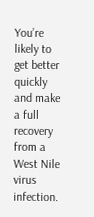You’re likely to get better quickly and make a full recovery from a West Nile virus infection.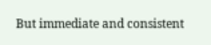But immediate and consistent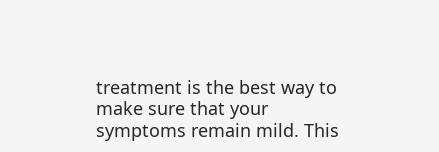treatment is the best way to make sure that your symptoms remain mild. This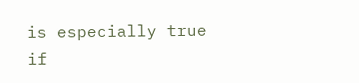is especially true if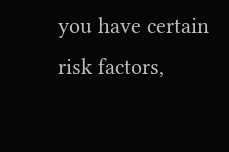you have certain risk factors,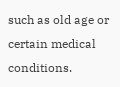such as old age or certain medical conditions.